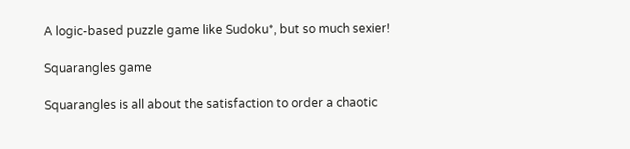A logic-based puzzle game like Sudoku*, but so much sexier!

Squarangles game

Squarangles is all about the satisfaction to order a chaotic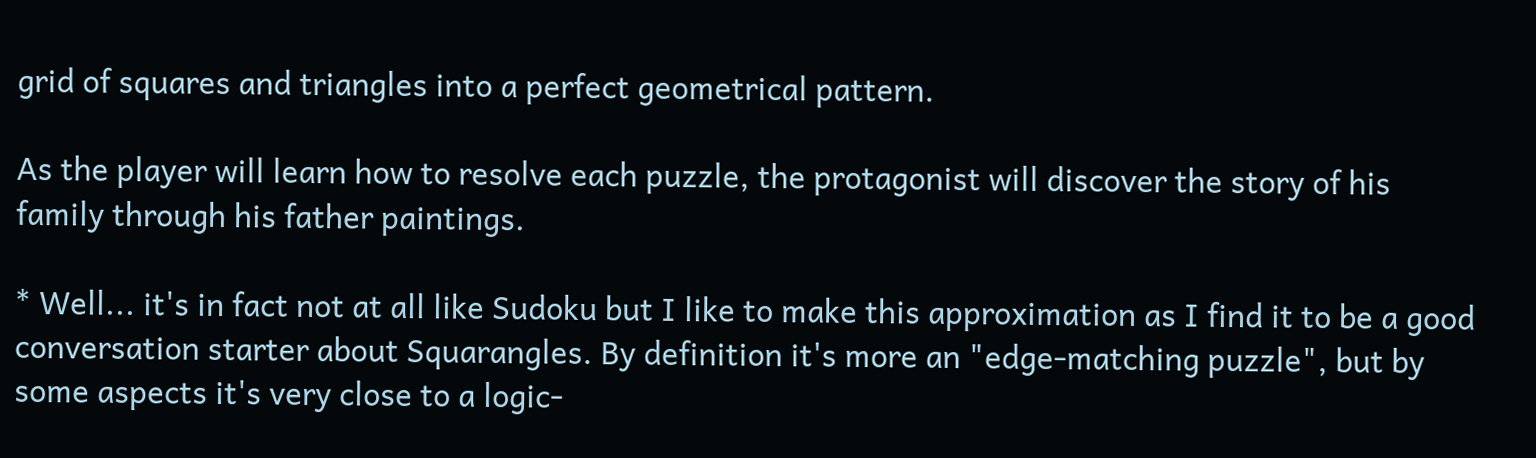grid of squares and triangles into a perfect geometrical pattern.

As the player will learn how to resolve each puzzle, the protagonist will discover the story of his family through his father paintings.

* Well... it's in fact not at all like Sudoku but I like to make this approximation as I find it to be a good conversation starter about Squarangles. By definition it's more an "edge-matching puzzle", but by some aspects it's very close to a logic-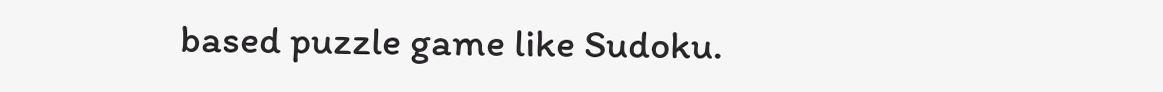based puzzle game like Sudoku.